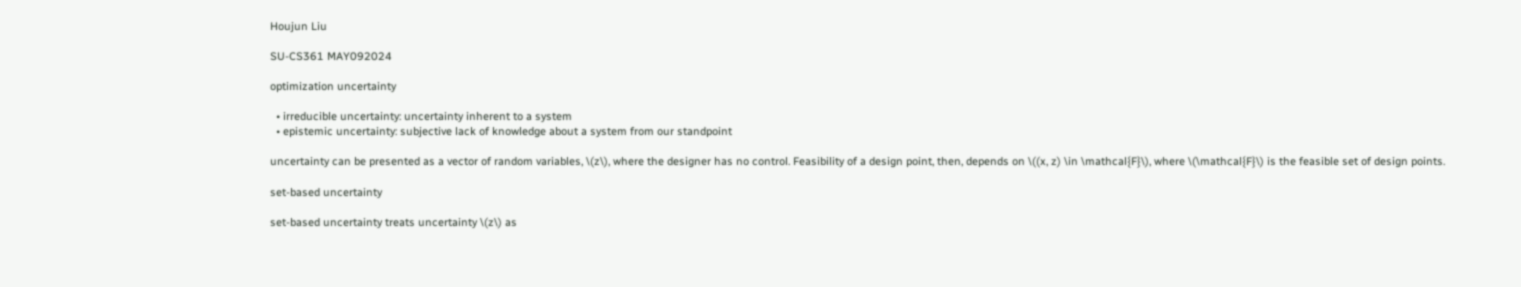Houjun Liu

SU-CS361 MAY092024

optimization uncertainty

  • irreducible uncertainty: uncertainty inherent to a system
  • epistemic uncertainty: subjective lack of knowledge about a system from our standpoint

uncertainty can be presented as a vector of random variables, \(z\), where the designer has no control. Feasibility of a design point, then, depends on \((x, z) \in \mathcal{F}\), where \(\mathcal{F}\) is the feasible set of design points.

set-based uncertainty

set-based uncertainty treats uncertainty \(z\) as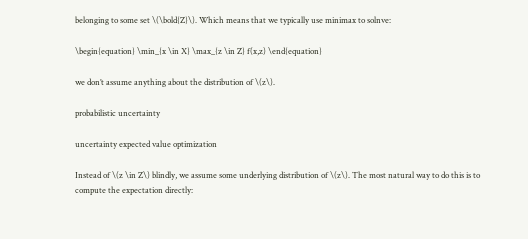belonging to some set \(\bold{Z}\). Which means that we typically use minimax to solnve:

\begin{equation} \min_{x \in X} \max_{z \in Z} f(x,z) \end{equation}

we don’t assume anything about the distribution of \(z\).

probabilistic uncertainty

uncertainty expected value optimization

Instead of \(z \in Z\) blindly, we assume some underlying distribution of \(z\). The most natural way to do this is to compute the expectation directly: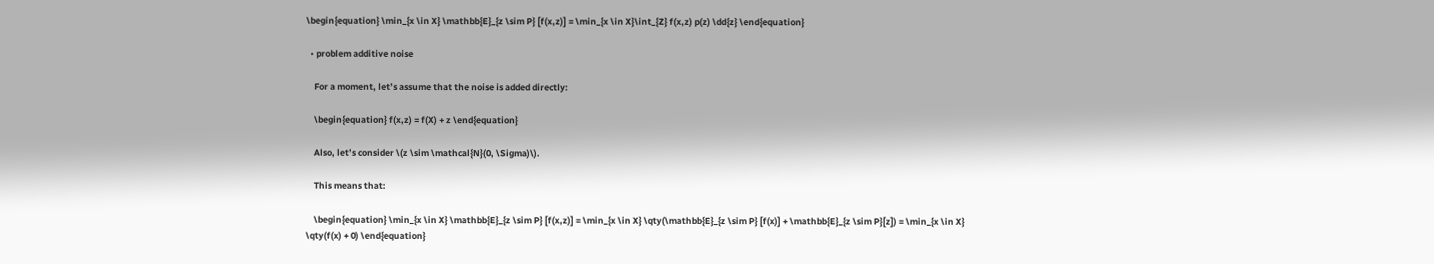\begin{equation} \min_{x \in X} \mathbb{E}_{z \sim P} [f(x,z)] = \min_{x \in X}\int_{Z} f(x,z) p(z) \dd{z} \end{equation}

  • problem additive noise

    For a moment, let’s assume that the noise is added directly:

    \begin{equation} f(x,z) = f(X) + z \end{equation}

    Also, let’s consider \(z \sim \mathcal{N}(0, \Sigma)\).

    This means that:

    \begin{equation} \min_{x \in X} \mathbb{E}_{z \sim P} [f(x,z)] = \min_{x \in X} \qty(\mathbb{E}_{z \sim P} [f(x)] + \mathbb{E}_{z \sim P}[z]) = \min_{x \in X} \qty(f(x) + 0) \end{equation}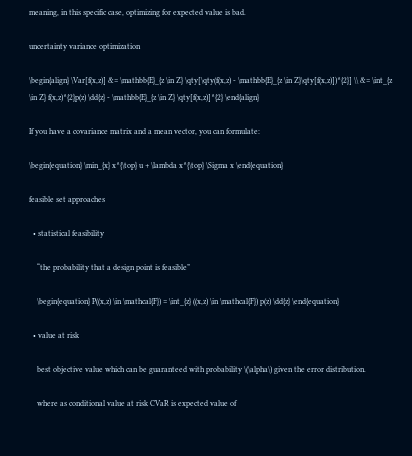meaning, in this specific case, optimizing for expected value is bad.

uncertainty variance optimization

\begin{align} \Var[f(x,z)] &= \mathbb{E}_{z \in Z} \qty[\qty(f(x,z) - \mathbb{E}_{z \in Z}\qty[f(x,z)])^{2}] \\ &= \int_{z \in Z} f(x,z)^{2}p(z) \dd{z} - \mathbb{E}_{z \in Z} \qty[f(x,z)]^{2} \end{align}

If you have a covariance matrix and a mean vector, you can formulate:

\begin{equation} \min_{x} x^{\top} u + \lambda x^{\top} \Sigma x \end{equation}

feasible set approaches

  • statistical feasibility

    “the probability that a design point is feasible”

    \begin{equation} P((x,z) \in \mathcal{F}) = \int_{z} ((x,z) \in \mathcal{F}) p(z) \dd{z} \end{equation}

  • value at risk

    best objective value which can be guaranteed with probability \(\alpha\) given the error distribution.

    where as conditional value at risk CVaR is expected value of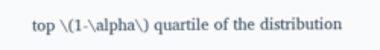top \(1-\alpha\) quartile of the distribution